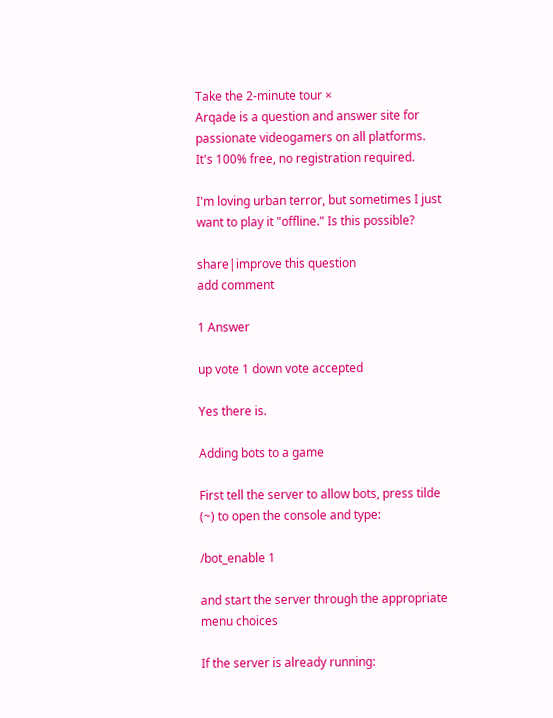Take the 2-minute tour ×
Arqade is a question and answer site for passionate videogamers on all platforms. It's 100% free, no registration required.

I'm loving urban terror, but sometimes I just want to play it "offline." Is this possible?

share|improve this question
add comment

1 Answer

up vote 1 down vote accepted

Yes there is.

Adding bots to a game

First tell the server to allow bots, press tilde (~) to open the console and type:

/bot_enable 1

and start the server through the appropriate menu choices

If the server is already running: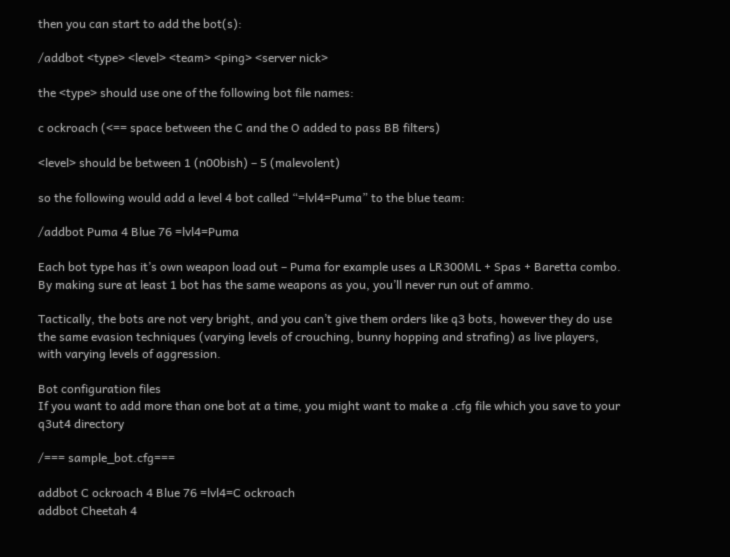then you can start to add the bot(s):

/addbot <type> <level> <team> <ping> <server nick>

the <type> should use one of the following bot file names:

c ockroach (<== space between the C and the O added to pass BB filters)

<level> should be between 1 (n00bish) – 5 (malevolent)

so the following would add a level 4 bot called “=lvl4=Puma” to the blue team:

/addbot Puma 4 Blue 76 =lvl4=Puma

Each bot type has it’s own weapon load out – Puma for example uses a LR300ML + Spas + Baretta combo. By making sure at least 1 bot has the same weapons as you, you’ll never run out of ammo.

Tactically, the bots are not very bright, and you can’t give them orders like q3 bots, however they do use the same evasion techniques (varying levels of crouching, bunny hopping and strafing) as live players, with varying levels of aggression.

Bot configuration files
If you want to add more than one bot at a time, you might want to make a .cfg file which you save to your q3ut4 directory

/=== sample_bot.cfg===

addbot C ockroach 4 Blue 76 =lvl4=C ockroach
addbot Cheetah 4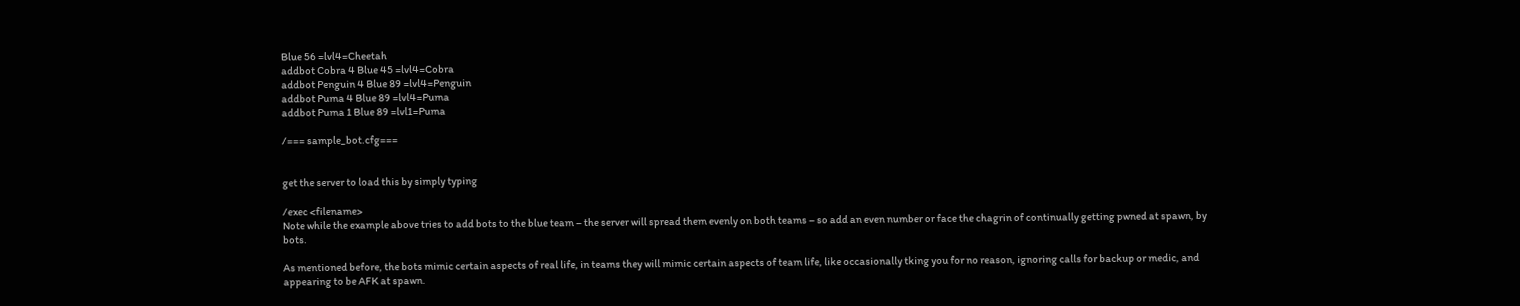Blue 56 =lvl4=Cheetah
addbot Cobra 4 Blue 45 =lvl4=Cobra
addbot Penguin 4 Blue 89 =lvl4=Penguin
addbot Puma 4 Blue 89 =lvl4=Puma
addbot Puma 1 Blue 89 =lvl1=Puma

/=== sample_bot.cfg===


get the server to load this by simply typing

/exec <filename>
Note while the example above tries to add bots to the blue team – the server will spread them evenly on both teams – so add an even number or face the chagrin of continually getting pwned at spawn, by bots.

As mentioned before, the bots mimic certain aspects of real life, in teams they will mimic certain aspects of team life, like occasionally tking you for no reason, ignoring calls for backup or medic, and appearing to be AFK at spawn.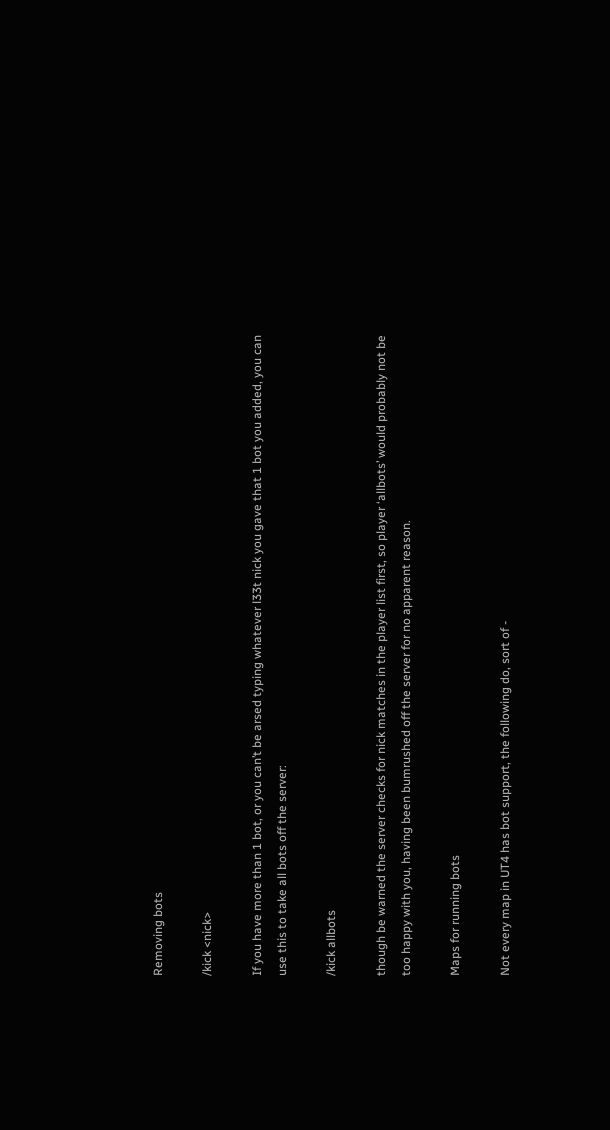Removing bots

/kick <nick>

If you have more than 1 bot, or you can’t be arsed typing whatever l33t nick you gave that 1 bot you added, you can use this to take all bots off the server:

/kick allbots

though be warned the server checks for nick matches in the player list first, so player ‘allbots’ would probably not be too happy with you, having been bumrushed off the server for no apparent reason.

Maps for running bots

Not every map in UT4 has bot support, the following do, sort of -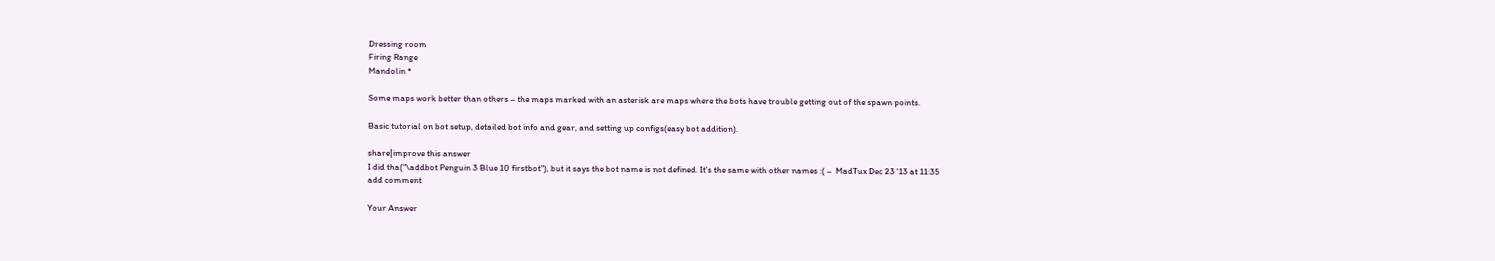Dressing room
Firing Range
Mandolin *

Some maps work better than others – the maps marked with an asterisk are maps where the bots have trouble getting out of the spawn points.

Basic tutorial on bot setup, detailed bot info and gear, and setting up configs(easy bot addition).

share|improve this answer
I did tha("\addbot Penguin 3 Blue 10 firstbot"), but it says the bot name is not defined. It's the same with other names :( –  MadTux Dec 23 '13 at 11:35
add comment

Your Answer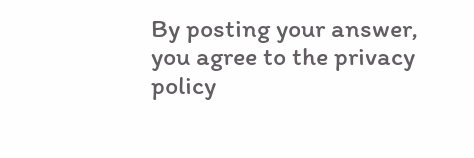By posting your answer, you agree to the privacy policy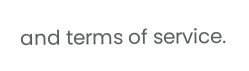and terms of service.